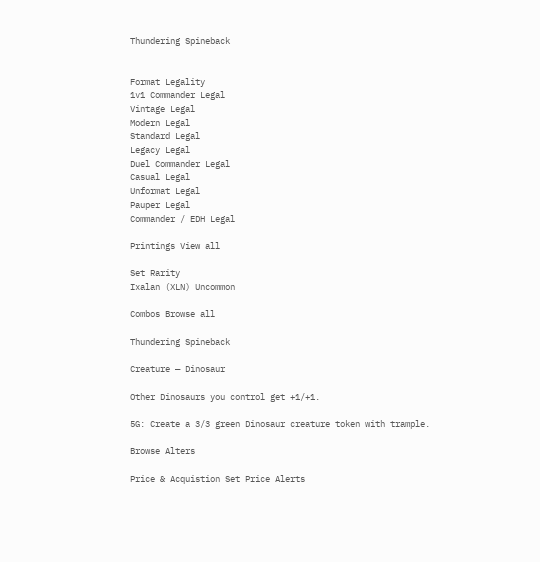Thundering Spineback


Format Legality
1v1 Commander Legal
Vintage Legal
Modern Legal
Standard Legal
Legacy Legal
Duel Commander Legal
Casual Legal
Unformat Legal
Pauper Legal
Commander / EDH Legal

Printings View all

Set Rarity
Ixalan (XLN) Uncommon

Combos Browse all

Thundering Spineback

Creature — Dinosaur

Other Dinosaurs you control get +1/+1.

5G: Create a 3/3 green Dinosaur creature token with trample.

Browse Alters

Price & Acquistion Set Price Alerts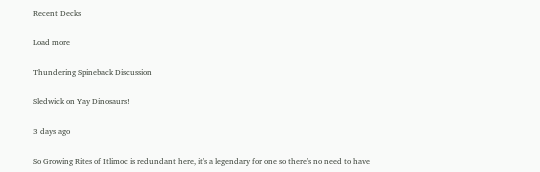Recent Decks

Load more

Thundering Spineback Discussion

Sledwick on Yay Dinosaurs!

3 days ago

So Growing Rites of Itlimoc is redundant here, it's a legendary for one so there's no need to have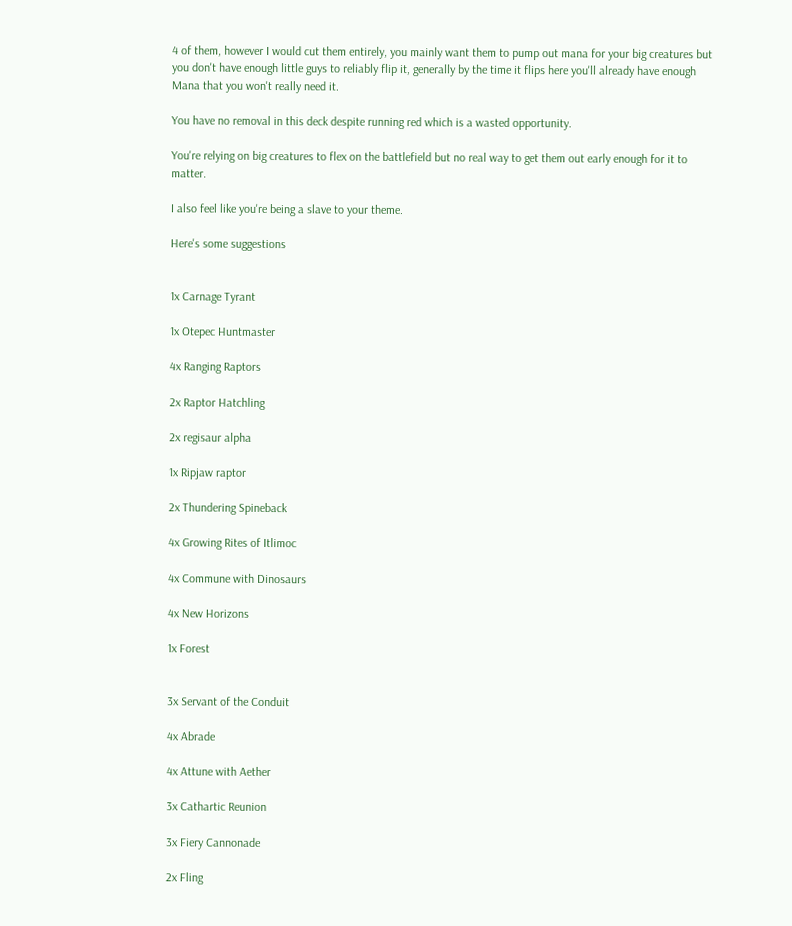4 of them, however I would cut them entirely, you mainly want them to pump out mana for your big creatures but you don't have enough little guys to reliably flip it, generally by the time it flips here you'll already have enough Mana that you won't really need it.

You have no removal in this deck despite running red which is a wasted opportunity.

You're relying on big creatures to flex on the battlefield but no real way to get them out early enough for it to matter.

I also feel like you're being a slave to your theme.

Here's some suggestions


1x Carnage Tyrant

1x Otepec Huntmaster

4x Ranging Raptors

2x Raptor Hatchling

2x regisaur alpha

1x Ripjaw raptor

2x Thundering Spineback

4x Growing Rites of Itlimoc

4x Commune with Dinosaurs

4x New Horizons

1x Forest


3x Servant of the Conduit

4x Abrade

4x Attune with Aether

3x Cathartic Reunion

3x Fiery Cannonade

2x Fling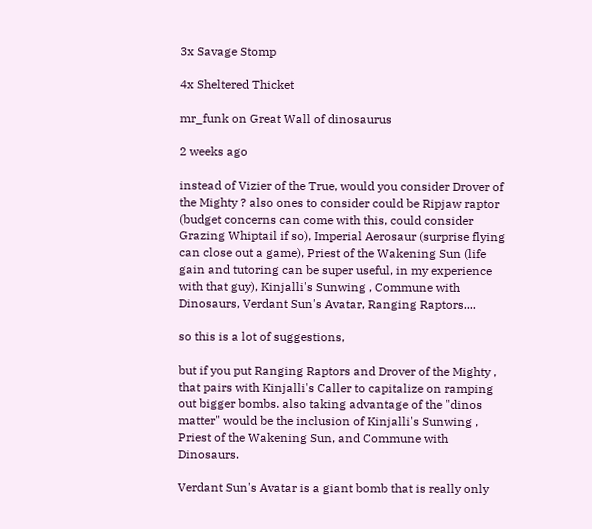3x Savage Stomp

4x Sheltered Thicket

mr_funk on Great Wall of dinosaurus

2 weeks ago

instead of Vizier of the True, would you consider Drover of the Mighty ? also ones to consider could be Ripjaw raptor (budget concerns can come with this, could consider Grazing Whiptail if so), Imperial Aerosaur (surprise flying can close out a game), Priest of the Wakening Sun (life gain and tutoring can be super useful, in my experience with that guy), Kinjalli's Sunwing , Commune with Dinosaurs, Verdant Sun's Avatar, Ranging Raptors....

so this is a lot of suggestions,

but if you put Ranging Raptors and Drover of the Mighty , that pairs with Kinjalli's Caller to capitalize on ramping out bigger bombs. also taking advantage of the "dinos matter" would be the inclusion of Kinjalli's Sunwing , Priest of the Wakening Sun, and Commune with Dinosaurs.

Verdant Sun's Avatar is a giant bomb that is really only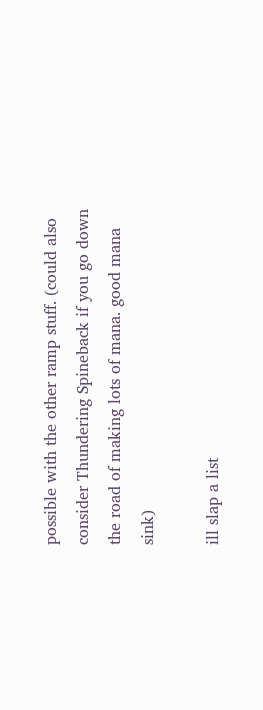possible with the other ramp stuff. (could also consider Thundering Spineback if you go down the road of making lots of mana. good mana sink)

ill slap a list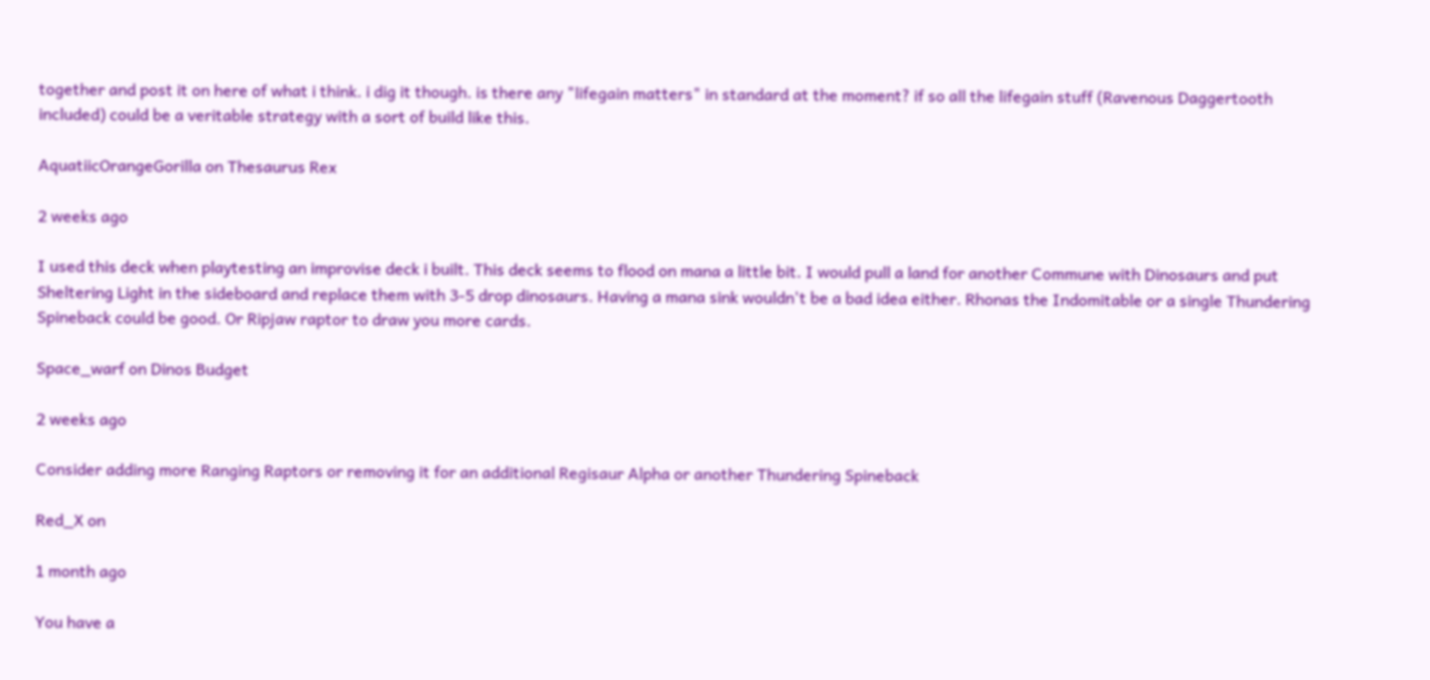together and post it on here of what i think. i dig it though. is there any "lifegain matters" in standard at the moment? if so all the lifegain stuff (Ravenous Daggertooth included) could be a veritable strategy with a sort of build like this.

AquatiicOrangeGorilla on Thesaurus Rex

2 weeks ago

I used this deck when playtesting an improvise deck i built. This deck seems to flood on mana a little bit. I would pull a land for another Commune with Dinosaurs and put Sheltering Light in the sideboard and replace them with 3-5 drop dinosaurs. Having a mana sink wouldn't be a bad idea either. Rhonas the Indomitable or a single Thundering Spineback could be good. Or Ripjaw raptor to draw you more cards.

Space_warf on Dinos Budget

2 weeks ago

Consider adding more Ranging Raptors or removing it for an additional Regisaur Alpha or another Thundering Spineback

Red_X on

1 month ago

You have a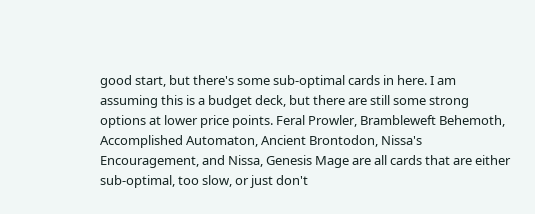good start, but there's some sub-optimal cards in here. I am assuming this is a budget deck, but there are still some strong options at lower price points. Feral Prowler, Brambleweft Behemoth, Accomplished Automaton, Ancient Brontodon, Nissa's Encouragement, and Nissa, Genesis Mage are all cards that are either sub-optimal, too slow, or just don't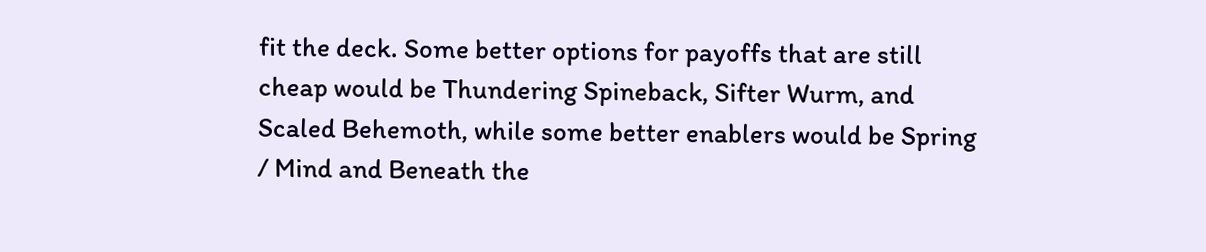fit the deck. Some better options for payoffs that are still cheap would be Thundering Spineback, Sifter Wurm, and Scaled Behemoth, while some better enablers would be Spring / Mind and Beneath the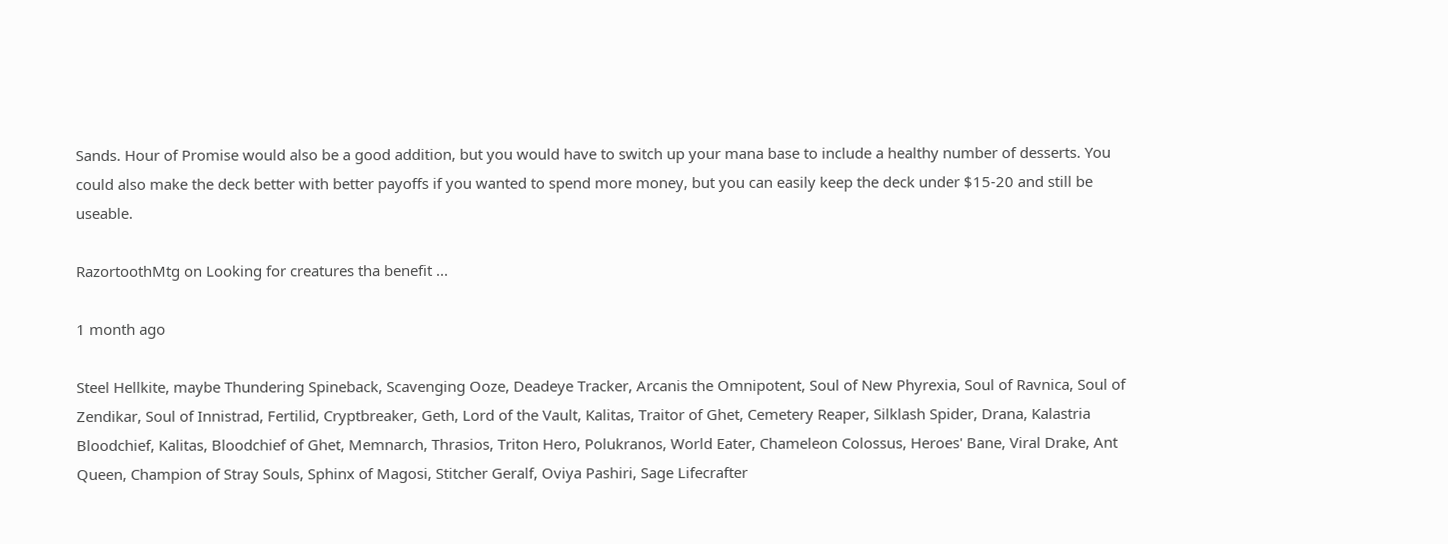Sands. Hour of Promise would also be a good addition, but you would have to switch up your mana base to include a healthy number of desserts. You could also make the deck better with better payoffs if you wanted to spend more money, but you can easily keep the deck under $15-20 and still be useable.

RazortoothMtg on Looking for creatures tha benefit ...

1 month ago

Steel Hellkite, maybe Thundering Spineback, Scavenging Ooze, Deadeye Tracker, Arcanis the Omnipotent, Soul of New Phyrexia, Soul of Ravnica, Soul of Zendikar, Soul of Innistrad, Fertilid, Cryptbreaker, Geth, Lord of the Vault, Kalitas, Traitor of Ghet, Cemetery Reaper, Silklash Spider, Drana, Kalastria Bloodchief, Kalitas, Bloodchief of Ghet, Memnarch, Thrasios, Triton Hero, Polukranos, World Eater, Chameleon Colossus, Heroes' Bane, Viral Drake, Ant Queen, Champion of Stray Souls, Sphinx of Magosi, Stitcher Geralf, Oviya Pashiri, Sage Lifecrafter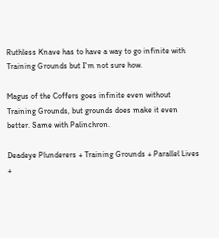Ruthless Knave has to have a way to go infinite with Training Grounds but I'm not sure how.

Magus of the Coffers goes infinite even without Training Grounds, but grounds does make it even better. Same with Palinchron.

Deadeye Plunderers + Training Grounds + Parallel Lives +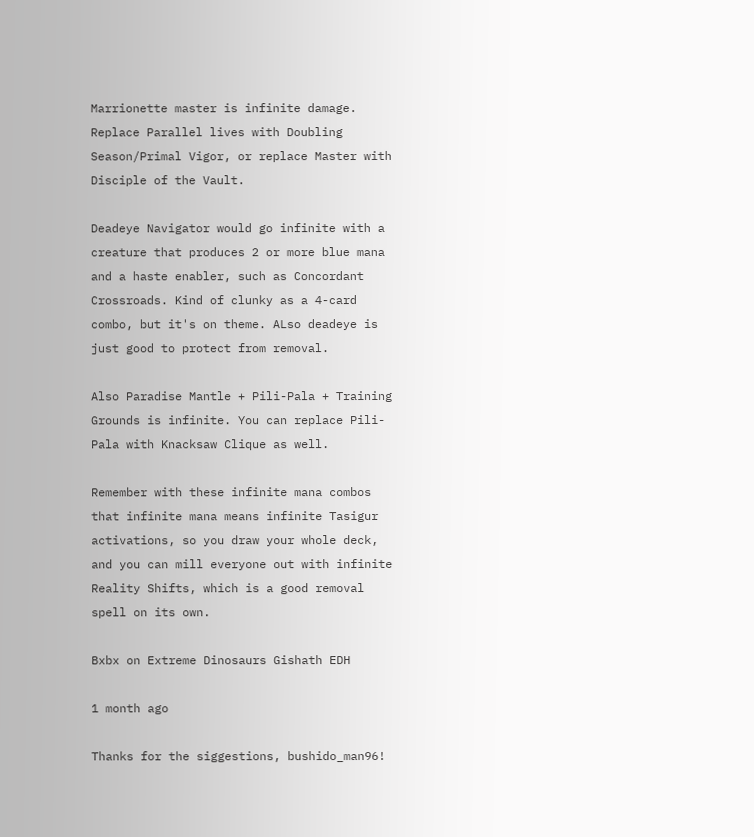Marrionette master is infinite damage. Replace Parallel lives with Doubling Season/Primal Vigor, or replace Master with Disciple of the Vault.

Deadeye Navigator would go infinite with a creature that produces 2 or more blue mana and a haste enabler, such as Concordant Crossroads. Kind of clunky as a 4-card combo, but it's on theme. ALso deadeye is just good to protect from removal.

Also Paradise Mantle + Pili-Pala + Training Grounds is infinite. You can replace Pili-Pala with Knacksaw Clique as well.

Remember with these infinite mana combos that infinite mana means infinite Tasigur activations, so you draw your whole deck, and you can mill everyone out with infinite Reality Shifts, which is a good removal spell on its own.

Bxbx on Extreme Dinosaurs Gishath EDH

1 month ago

Thanks for the siggestions, bushido_man96!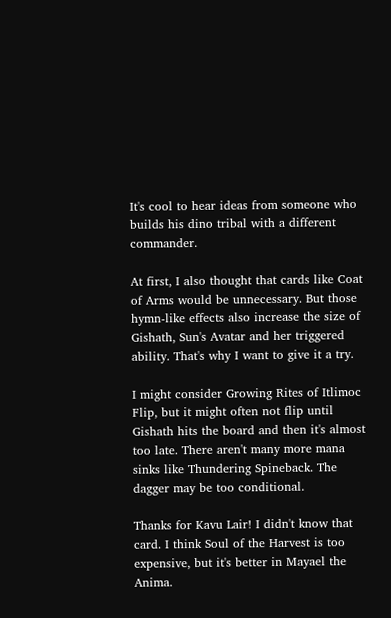It's cool to hear ideas from someone who builds his dino tribal with a different commander.

At first, I also thought that cards like Coat of Arms would be unnecessary. But those hymn-like effects also increase the size of Gishath, Sun's Avatar and her triggered ability. That's why I want to give it a try.

I might consider Growing Rites of Itlimoc  Flip, but it might often not flip until Gishath hits the board and then it's almost too late. There aren't many more mana sinks like Thundering Spineback. The dagger may be too conditional.

Thanks for Kavu Lair! I didn't know that card. I think Soul of the Harvest is too expensive, but it's better in Mayael the Anima.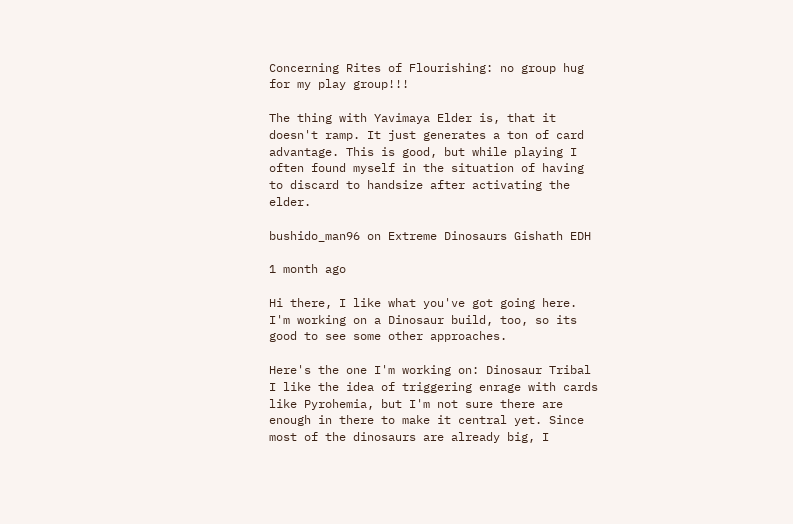Concerning Rites of Flourishing: no group hug for my play group!!!

The thing with Yavimaya Elder is, that it doesn't ramp. It just generates a ton of card advantage. This is good, but while playing I often found myself in the situation of having to discard to handsize after activating the elder.

bushido_man96 on Extreme Dinosaurs Gishath EDH

1 month ago

Hi there, I like what you've got going here. I'm working on a Dinosaur build, too, so its good to see some other approaches.

Here's the one I'm working on: Dinosaur Tribal I like the idea of triggering enrage with cards like Pyrohemia, but I'm not sure there are enough in there to make it central yet. Since most of the dinosaurs are already big, I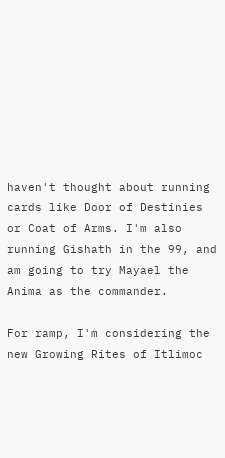haven't thought about running cards like Door of Destinies or Coat of Arms. I'm also running Gishath in the 99, and am going to try Mayael the Anima as the commander.

For ramp, I'm considering the new Growing Rites of Itlimoc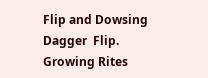Flip and Dowsing Dagger  Flip. Growing Rites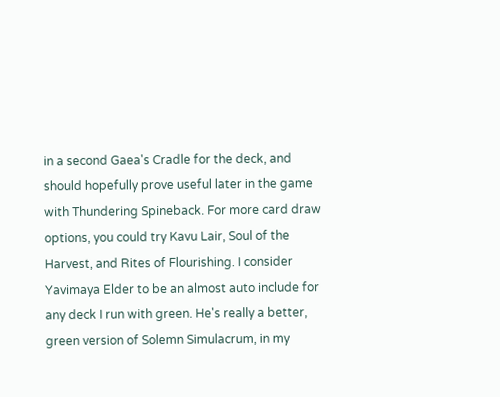in a second Gaea's Cradle for the deck, and should hopefully prove useful later in the game with Thundering Spineback. For more card draw options, you could try Kavu Lair, Soul of the Harvest, and Rites of Flourishing. I consider Yavimaya Elder to be an almost auto include for any deck I run with green. He's really a better, green version of Solemn Simulacrum, in my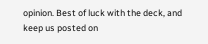opinion. Best of luck with the deck, and keep us posted on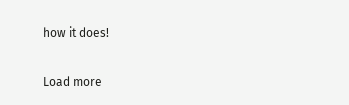how it does!

Load more